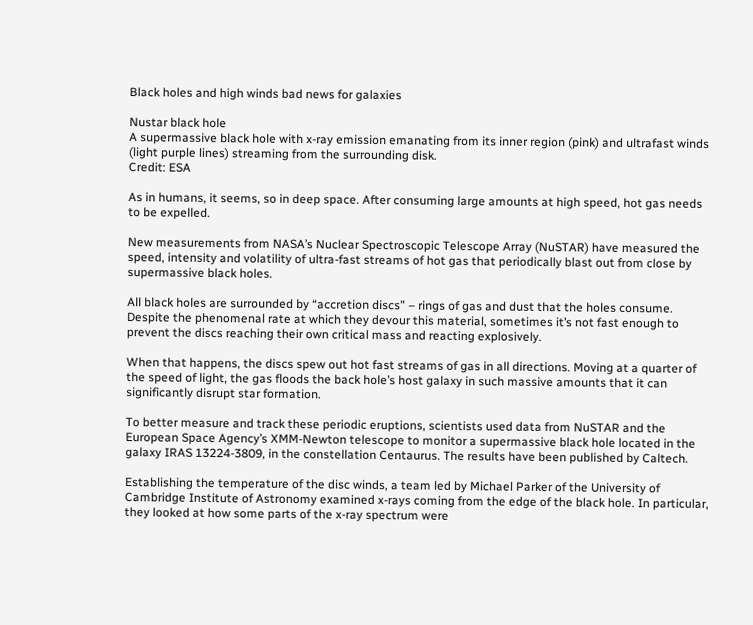Black holes and high winds bad news for galaxies

Nustar black hole
A supermassive black hole with x-ray emission emanating from its inner region (pink) and ultrafast winds (light purple lines) streaming from the surrounding disk.
Credit: ESA

As in humans, it seems, so in deep space. After consuming large amounts at high speed, hot gas needs to be expelled.

New measurements from NASA’s Nuclear Spectroscopic Telescope Array (NuSTAR) have measured the speed, intensity and volatility of ultra-fast streams of hot gas that periodically blast out from close by supermassive black holes.

All black holes are surrounded by “accretion discs” – rings of gas and dust that the holes consume. Despite the phenomenal rate at which they devour this material, sometimes it’s not fast enough to prevent the discs reaching their own critical mass and reacting explosively.

When that happens, the discs spew out hot fast streams of gas in all directions. Moving at a quarter of the speed of light, the gas floods the back hole’s host galaxy in such massive amounts that it can significantly disrupt star formation.

To better measure and track these periodic eruptions, scientists used data from NuSTAR and the European Space Agency’s XMM-Newton telescope to monitor a supermassive black hole located in the galaxy IRAS 13224-3809, in the constellation Centaurus. The results have been published by Caltech.

Establishing the temperature of the disc winds, a team led by Michael Parker of the University of Cambridge Institute of Astronomy examined x-rays coming from the edge of the black hole. In particular, they looked at how some parts of the x-ray spectrum were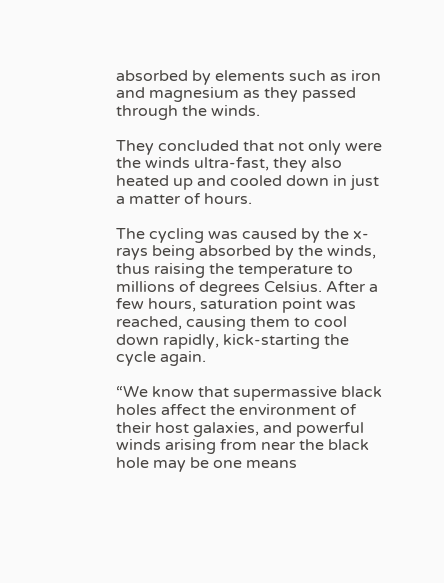absorbed by elements such as iron and magnesium as they passed through the winds.

They concluded that not only were the winds ultra-fast, they also heated up and cooled down in just a matter of hours.

The cycling was caused by the x-rays being absorbed by the winds, thus raising the temperature to millions of degrees Celsius. After a few hours, saturation point was reached, causing them to cool down rapidly, kick-starting the cycle again.

“We know that supermassive black holes affect the environment of their host galaxies, and powerful winds arising from near the black hole may be one means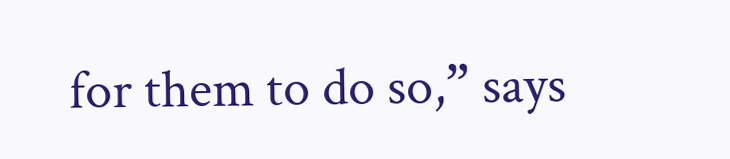for them to do so,” says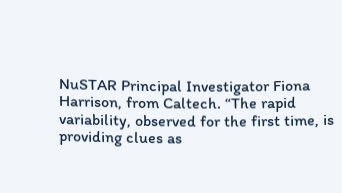NuSTAR Principal Investigator Fiona Harrison, from Caltech. “The rapid variability, observed for the first time, is providing clues as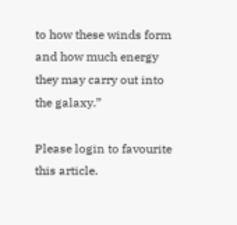to how these winds form and how much energy they may carry out into the galaxy.”

Please login to favourite this article.